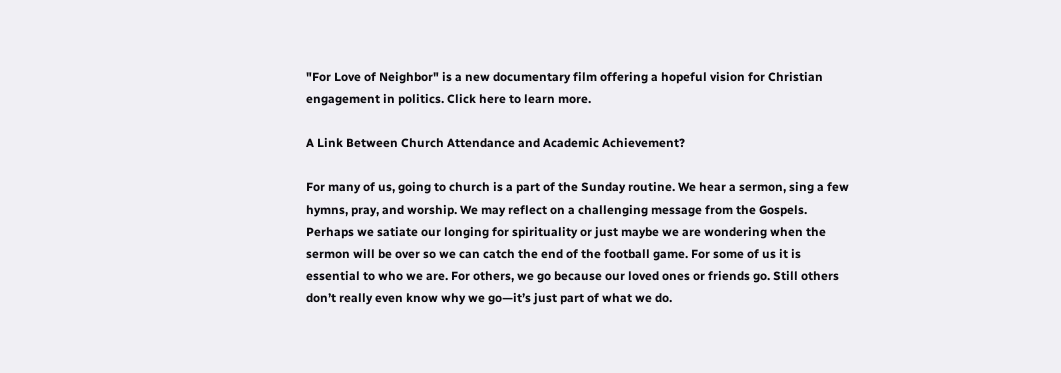"For Love of Neighbor" is a new documentary film offering a hopeful vision for Christian engagement in politics. Click here to learn more.

A Link Between Church Attendance and Academic Achievement?

For many of us, going to church is a part of the Sunday routine. We hear a sermon, sing a few hymns, pray, and worship. We may reflect on a challenging message from the Gospels. Perhaps we satiate our longing for spirituality or just maybe we are wondering when the sermon will be over so we can catch the end of the football game. For some of us it is essential to who we are. For others, we go because our loved ones or friends go. Still others don’t really even know why we go—it’s just part of what we do.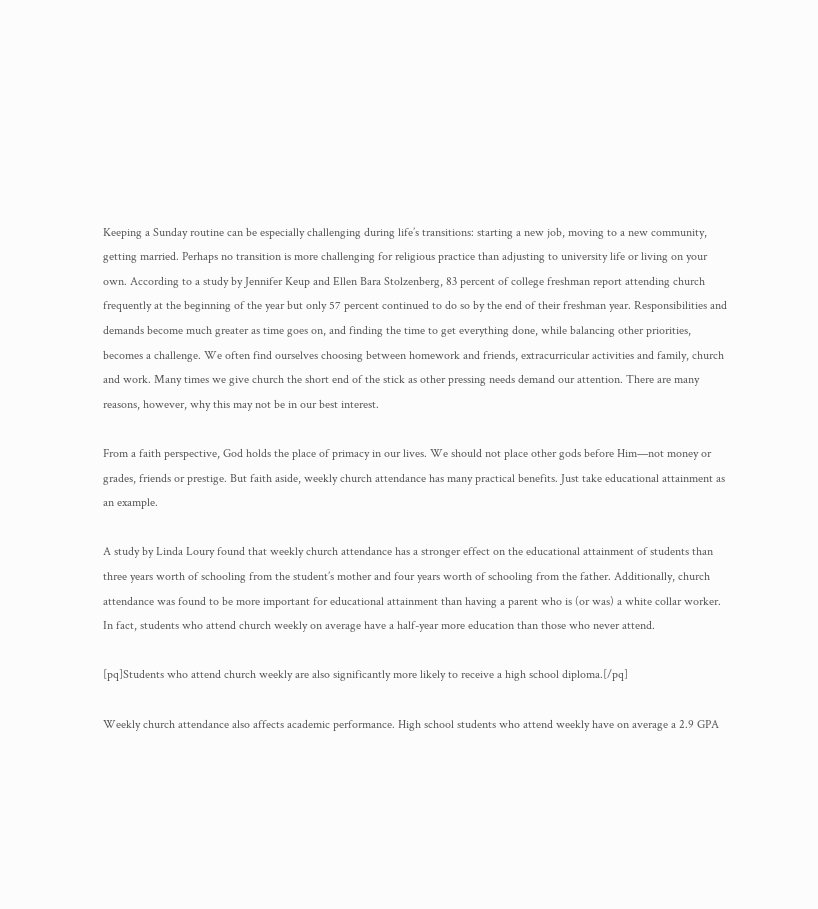Keeping a Sunday routine can be especially challenging during life’s transitions: starting a new job, moving to a new community, getting married. Perhaps no transition is more challenging for religious practice than adjusting to university life or living on your own. According to a study by Jennifer Keup and Ellen Bara Stolzenberg, 83 percent of college freshman report attending church frequently at the beginning of the year but only 57 percent continued to do so by the end of their freshman year. Responsibilities and demands become much greater as time goes on, and finding the time to get everything done, while balancing other priorities, becomes a challenge. We often find ourselves choosing between homework and friends, extracurricular activities and family, church and work. Many times we give church the short end of the stick as other pressing needs demand our attention. There are many reasons, however, why this may not be in our best interest.

From a faith perspective, God holds the place of primacy in our lives. We should not place other gods before Him—not money or grades, friends or prestige. But faith aside, weekly church attendance has many practical benefits. Just take educational attainment as an example.

A study by Linda Loury found that weekly church attendance has a stronger effect on the educational attainment of students than three years worth of schooling from the student’s mother and four years worth of schooling from the father. Additionally, church attendance was found to be more important for educational attainment than having a parent who is (or was) a white collar worker. In fact, students who attend church weekly on average have a half-year more education than those who never attend.

[pq]Students who attend church weekly are also significantly more likely to receive a high school diploma.[/pq]

Weekly church attendance also affects academic performance. High school students who attend weekly have on average a 2.9 GPA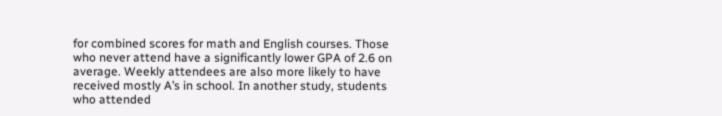for combined scores for math and English courses. Those who never attend have a significantly lower GPA of 2.6 on average. Weekly attendees are also more likely to have received mostly A’s in school. In another study, students who attended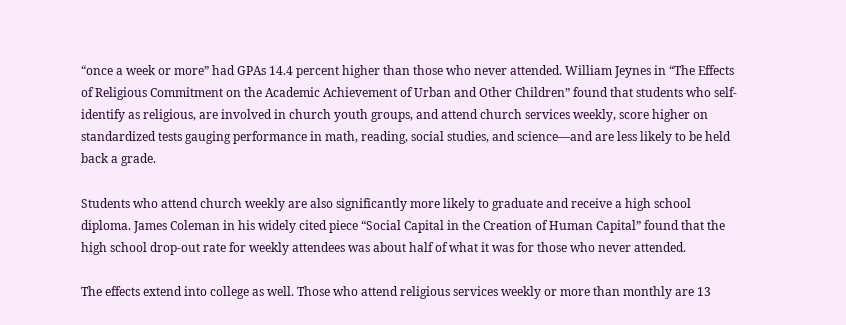“once a week or more” had GPAs 14.4 percent higher than those who never attended. William Jeynes in “The Effects of Religious Commitment on the Academic Achievement of Urban and Other Children” found that students who self-identify as religious, are involved in church youth groups, and attend church services weekly, score higher on standardized tests gauging performance in math, reading, social studies, and science—and are less likely to be held back a grade.

Students who attend church weekly are also significantly more likely to graduate and receive a high school diploma. James Coleman in his widely cited piece “Social Capital in the Creation of Human Capital” found that the high school drop-out rate for weekly attendees was about half of what it was for those who never attended.

The effects extend into college as well. Those who attend religious services weekly or more than monthly are 13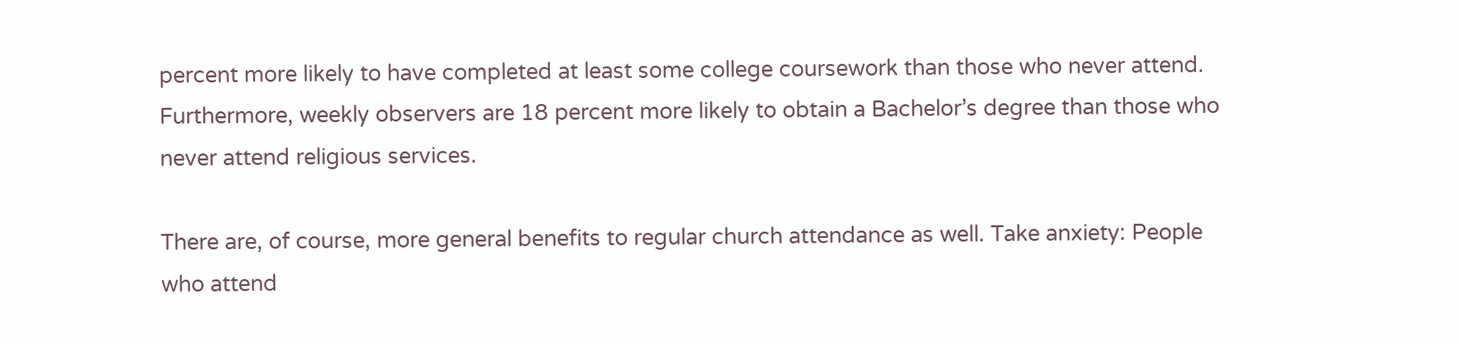percent more likely to have completed at least some college coursework than those who never attend. Furthermore, weekly observers are 18 percent more likely to obtain a Bachelor’s degree than those who never attend religious services.

There are, of course, more general benefits to regular church attendance as well. Take anxiety: People who attend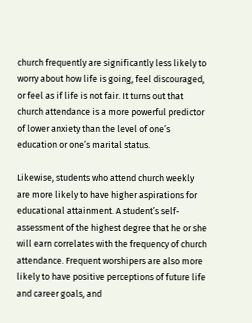church frequently are significantly less likely to worry about how life is going, feel discouraged, or feel as if life is not fair. It turns out that church attendance is a more powerful predictor of lower anxiety than the level of one’s education or one’s marital status.

Likewise, students who attend church weekly are more likely to have higher aspirations for educational attainment. A student’s self-assessment of the highest degree that he or she will earn correlates with the frequency of church attendance. Frequent worshipers are also more likely to have positive perceptions of future life and career goals, and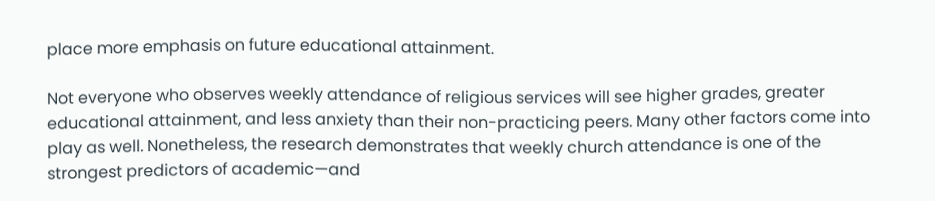place more emphasis on future educational attainment.

Not everyone who observes weekly attendance of religious services will see higher grades, greater educational attainment, and less anxiety than their non-practicing peers. Many other factors come into play as well. Nonetheless, the research demonstrates that weekly church attendance is one of the strongest predictors of academic—and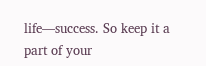life—success. So keep it a part of your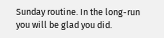Sunday routine. In the long-run you will be glad you did.